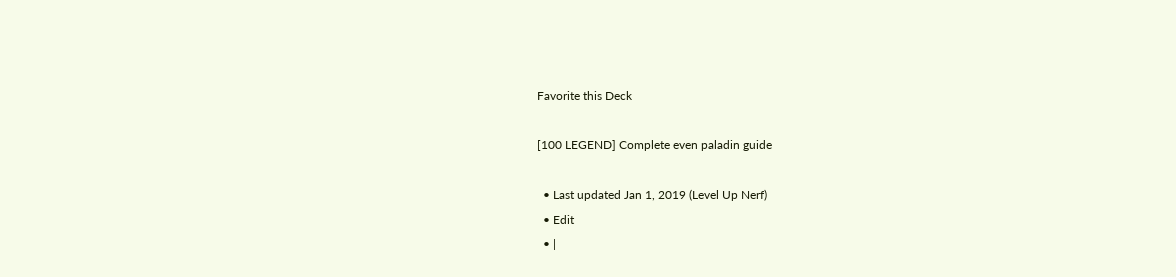Favorite this Deck

[100 LEGEND] Complete even paladin guide

  • Last updated Jan 1, 2019 (Level Up Nerf)
  • Edit
  • |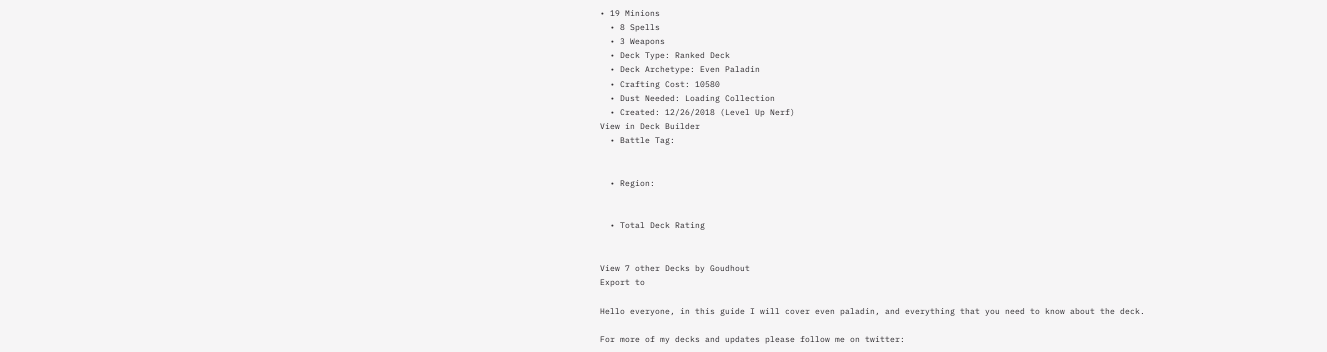• 19 Minions
  • 8 Spells
  • 3 Weapons
  • Deck Type: Ranked Deck
  • Deck Archetype: Even Paladin
  • Crafting Cost: 10580
  • Dust Needed: Loading Collection
  • Created: 12/26/2018 (Level Up Nerf)
View in Deck Builder
  • Battle Tag:


  • Region:


  • Total Deck Rating


View 7 other Decks by Goudhout
Export to

Hello everyone, in this guide I will cover even paladin, and everything that you need to know about the deck.

For more of my decks and updates please follow me on twitter: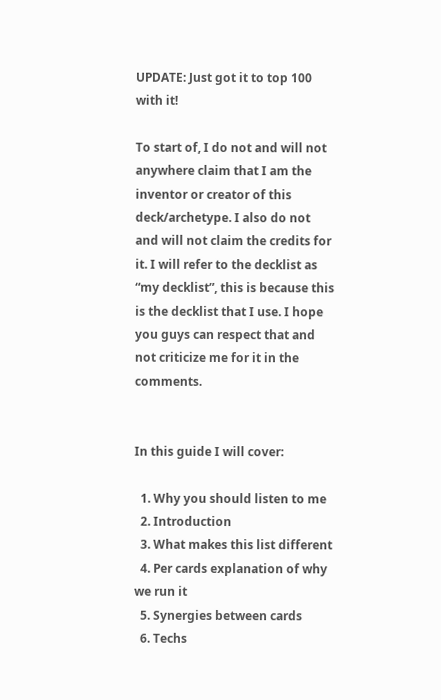UPDATE: Just got it to top 100 with it!

To start of, I do not and will not anywhere claim that I am the inventor or creator of this deck/archetype. I also do not and will not claim the credits for it. I will refer to the decklist as “my decklist”, this is because this is the decklist that I use. I hope you guys can respect that and not criticize me for it in the comments.


In this guide I will cover:

  1. Why you should listen to me
  2. Introduction
  3. What makes this list different
  4. Per cards explanation of why we run it
  5. Synergies between cards
  6. Techs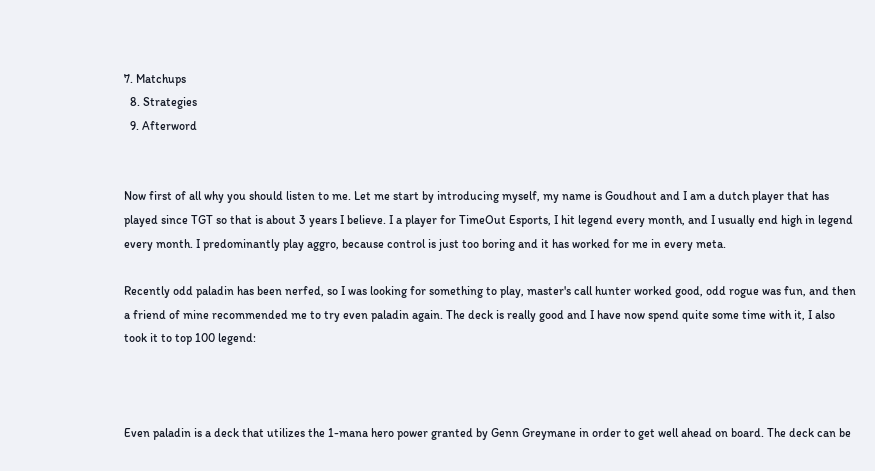7. Matchups
  8. Strategies
  9. Afterword


Now first of all why you should listen to me. Let me start by introducing myself, my name is Goudhout and I am a dutch player that has played since TGT so that is about 3 years I believe. I a player for TimeOut Esports, I hit legend every month, and I usually end high in legend every month. I predominantly play aggro, because control is just too boring and it has worked for me in every meta.

Recently odd paladin has been nerfed, so I was looking for something to play, master's call hunter worked good, odd rogue was fun, and then a friend of mine recommended me to try even paladin again. The deck is really good and I have now spend quite some time with it, I also took it to top 100 legend:



Even paladin is a deck that utilizes the 1-mana hero power granted by Genn Greymane in order to get well ahead on board. The deck can be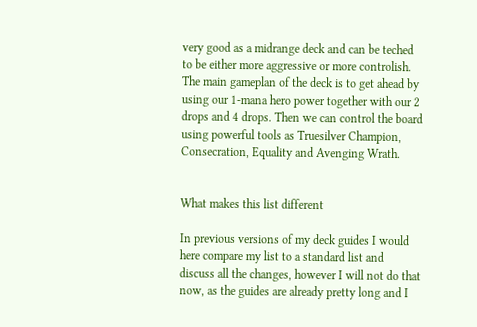very good as a midrange deck and can be teched to be either more aggressive or more controlish. The main gameplan of the deck is to get ahead by using our 1-mana hero power together with our 2 drops and 4 drops. Then we can control the board using powerful tools as Truesilver Champion, Consecration, Equality and Avenging Wrath.


What makes this list different

In previous versions of my deck guides I would here compare my list to a standard list and discuss all the changes, however I will not do that now, as the guides are already pretty long and I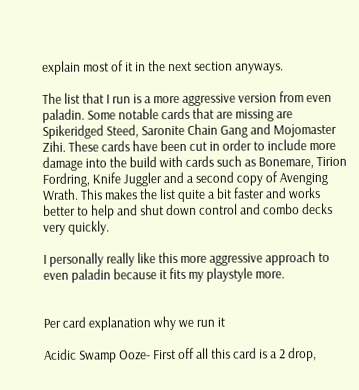explain most of it in the next section anyways.

The list that I run is a more aggressive version from even paladin. Some notable cards that are missing are Spikeridged Steed, Saronite Chain Gang and Mojomaster Zihi. These cards have been cut in order to include more damage into the build with cards such as Bonemare, Tirion Fordring, Knife Juggler and a second copy of Avenging Wrath. This makes the list quite a bit faster and works better to help and shut down control and combo decks very quickly.

I personally really like this more aggressive approach to even paladin because it fits my playstyle more.


Per card explanation why we run it

Acidic Swamp Ooze- First off all this card is a 2 drop,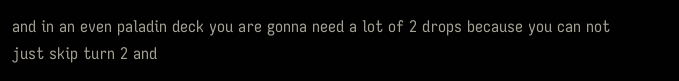and in an even paladin deck you are gonna need a lot of 2 drops because you can not just skip turn 2 and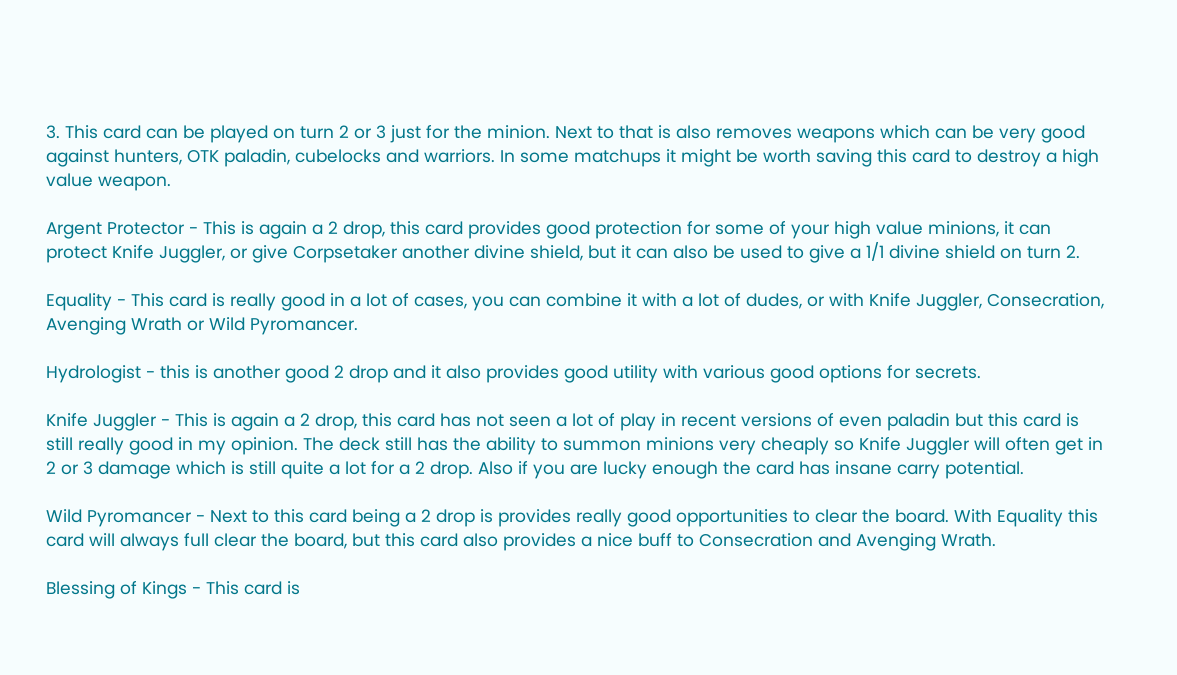3. This card can be played on turn 2 or 3 just for the minion. Next to that is also removes weapons which can be very good against hunters, OTK paladin, cubelocks and warriors. In some matchups it might be worth saving this card to destroy a high value weapon.

Argent Protector - This is again a 2 drop, this card provides good protection for some of your high value minions, it can protect Knife Juggler, or give Corpsetaker another divine shield, but it can also be used to give a 1/1 divine shield on turn 2.

Equality - This card is really good in a lot of cases, you can combine it with a lot of dudes, or with Knife Juggler, Consecration, Avenging Wrath or Wild Pyromancer.

Hydrologist - this is another good 2 drop and it also provides good utility with various good options for secrets.

Knife Juggler - This is again a 2 drop, this card has not seen a lot of play in recent versions of even paladin but this card is still really good in my opinion. The deck still has the ability to summon minions very cheaply so Knife Juggler will often get in 2 or 3 damage which is still quite a lot for a 2 drop. Also if you are lucky enough the card has insane carry potential.

Wild Pyromancer - Next to this card being a 2 drop is provides really good opportunities to clear the board. With Equality this card will always full clear the board, but this card also provides a nice buff to Consecration and Avenging Wrath.

Blessing of Kings - This card is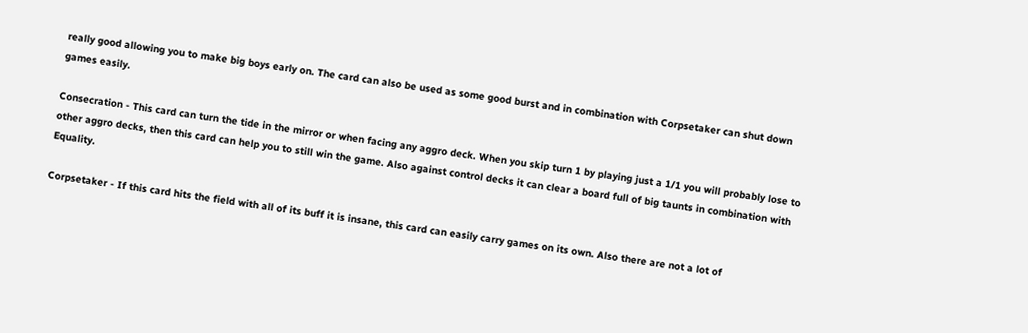really good allowing you to make big boys early on. The card can also be used as some good burst and in combination with Corpsetaker can shut down games easily.

Consecration - This card can turn the tide in the mirror or when facing any aggro deck. When you skip turn 1 by playing just a 1/1 you will probably lose to other aggro decks, then this card can help you to still win the game. Also against control decks it can clear a board full of big taunts in combination with Equality.

Corpsetaker - If this card hits the field with all of its buff it is insane, this card can easily carry games on its own. Also there are not a lot of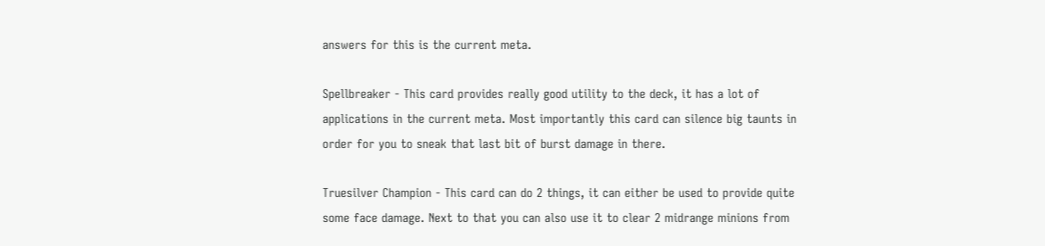answers for this is the current meta.

Spellbreaker - This card provides really good utility to the deck, it has a lot of applications in the current meta. Most importantly this card can silence big taunts in order for you to sneak that last bit of burst damage in there.

Truesilver Champion - This card can do 2 things, it can either be used to provide quite some face damage. Next to that you can also use it to clear 2 midrange minions from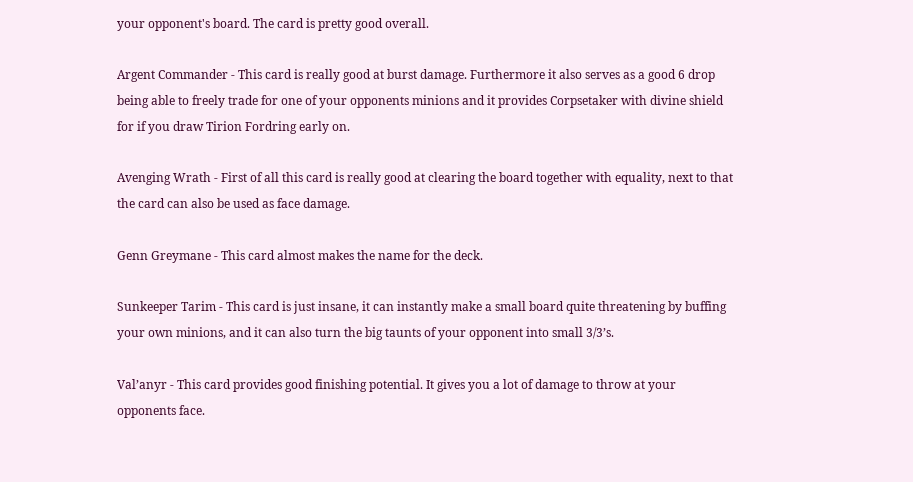your opponent's board. The card is pretty good overall.

Argent Commander - This card is really good at burst damage. Furthermore it also serves as a good 6 drop being able to freely trade for one of your opponents minions and it provides Corpsetaker with divine shield for if you draw Tirion Fordring early on.

Avenging Wrath - First of all this card is really good at clearing the board together with equality, next to that the card can also be used as face damage.

Genn Greymane - This card almost makes the name for the deck.

Sunkeeper Tarim - This card is just insane, it can instantly make a small board quite threatening by buffing your own minions, and it can also turn the big taunts of your opponent into small 3/3’s.

Val’anyr - This card provides good finishing potential. It gives you a lot of damage to throw at your opponents face.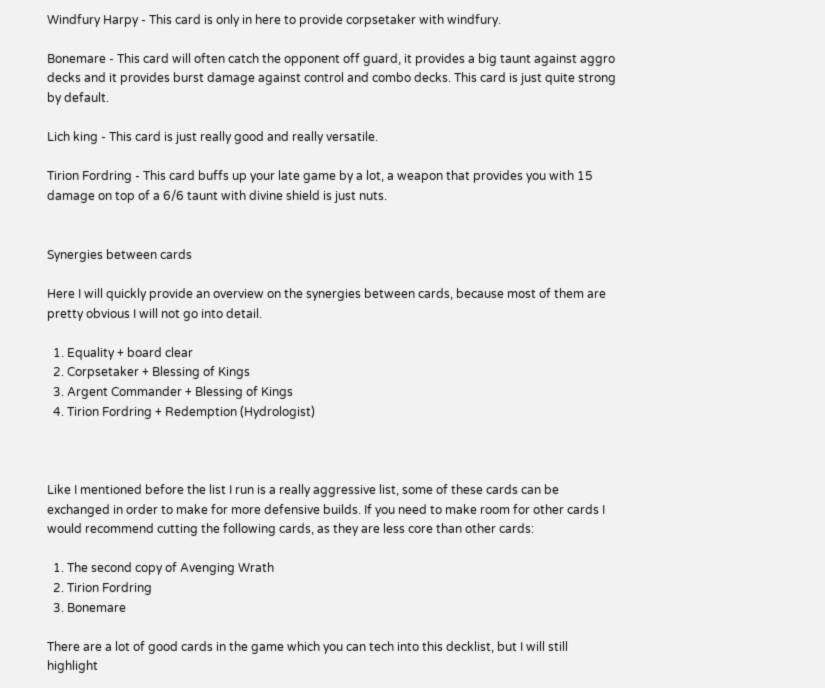Windfury Harpy - This card is only in here to provide corpsetaker with windfury.

Bonemare - This card will often catch the opponent off guard, it provides a big taunt against aggro decks and it provides burst damage against control and combo decks. This card is just quite strong by default.

Lich king - This card is just really good and really versatile.

Tirion Fordring - This card buffs up your late game by a lot, a weapon that provides you with 15 damage on top of a 6/6 taunt with divine shield is just nuts.


Synergies between cards

Here I will quickly provide an overview on the synergies between cards, because most of them are pretty obvious I will not go into detail.

  1. Equality + board clear
  2. Corpsetaker + Blessing of Kings
  3. Argent Commander + Blessing of Kings
  4. Tirion Fordring + Redemption (Hydrologist)



Like I mentioned before the list I run is a really aggressive list, some of these cards can be exchanged in order to make for more defensive builds. If you need to make room for other cards I would recommend cutting the following cards, as they are less core than other cards:

  1. The second copy of Avenging Wrath
  2. Tirion Fordring
  3. Bonemare

There are a lot of good cards in the game which you can tech into this decklist, but I will still highlight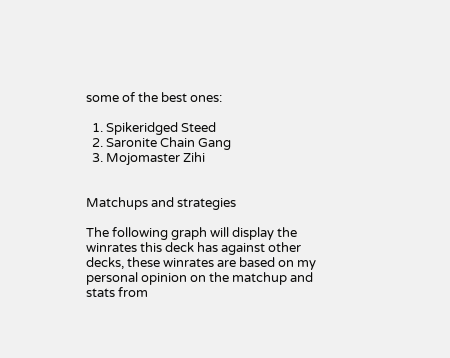some of the best ones:

  1. Spikeridged Steed
  2. Saronite Chain Gang
  3. Mojomaster Zihi


Matchups and strategies

The following graph will display the winrates this deck has against other decks, these winrates are based on my personal opinion on the matchup and stats from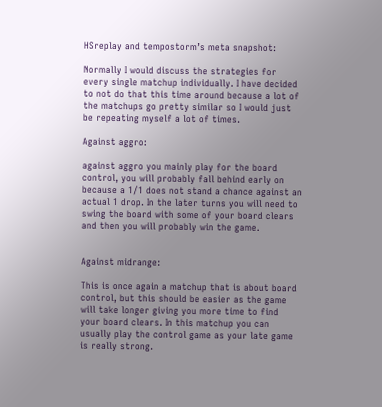HSreplay and tempostorm’s meta snapshot:

Normally I would discuss the strategies for every single matchup individually. I have decided to not do that this time around because a lot of the matchups go pretty similar so I would just be repeating myself a lot of times.

Against aggro:

against aggro you mainly play for the board control, you will probably fall behind early on because a 1/1 does not stand a chance against an actual 1 drop. In the later turns you will need to swing the board with some of your board clears and then you will probably win the game.


Against midrange:

This is once again a matchup that is about board control, but this should be easier as the game will take longer giving you more time to find your board clears. In this matchup you can usually play the control game as your late game is really strong.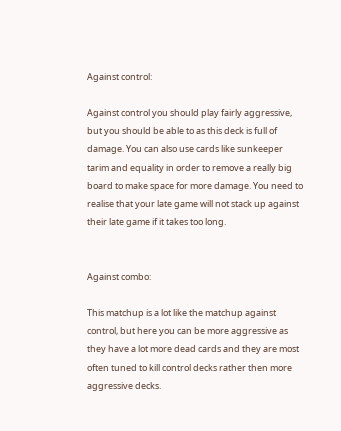Against control:

Against control you should play fairly aggressive, but you should be able to as this deck is full of damage. You can also use cards like sunkeeper tarim and equality in order to remove a really big board to make space for more damage. You need to realise that your late game will not stack up against their late game if it takes too long.


Against combo:

This matchup is a lot like the matchup against control, but here you can be more aggressive as they have a lot more dead cards and they are most often tuned to kill control decks rather then more aggressive decks.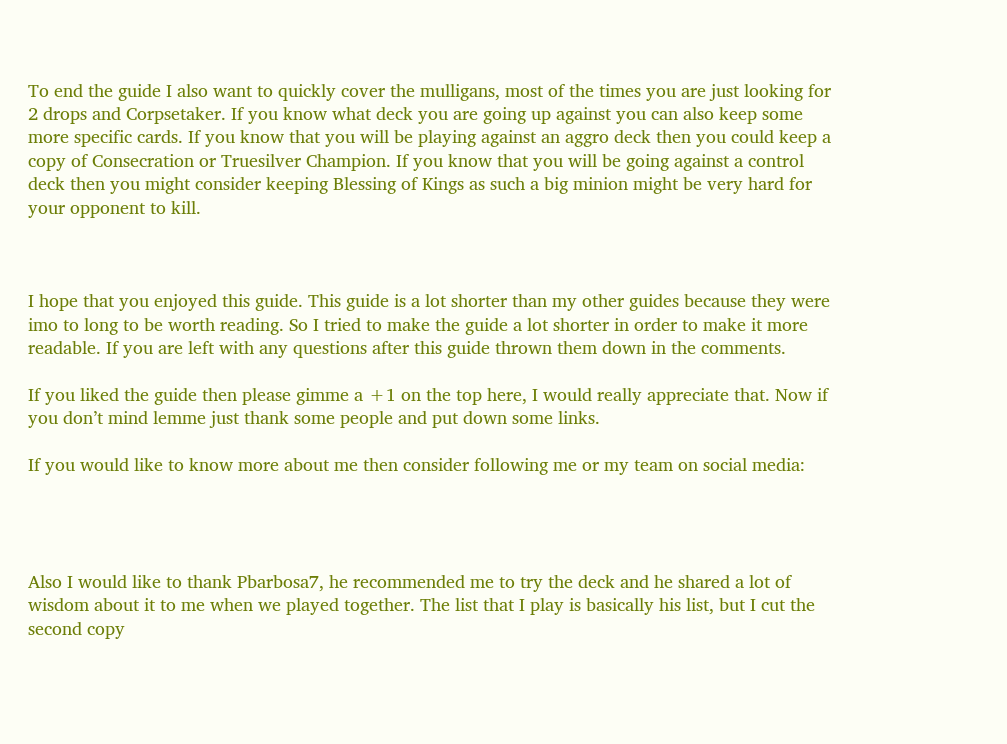To end the guide I also want to quickly cover the mulligans, most of the times you are just looking for 2 drops and Corpsetaker. If you know what deck you are going up against you can also keep some more specific cards. If you know that you will be playing against an aggro deck then you could keep a copy of Consecration or Truesilver Champion. If you know that you will be going against a control deck then you might consider keeping Blessing of Kings as such a big minion might be very hard for your opponent to kill.



I hope that you enjoyed this guide. This guide is a lot shorter than my other guides because they were imo to long to be worth reading. So I tried to make the guide a lot shorter in order to make it more readable. If you are left with any questions after this guide thrown them down in the comments.

If you liked the guide then please gimme a +1 on the top here, I would really appreciate that. Now if you don’t mind lemme just thank some people and put down some links.

If you would like to know more about me then consider following me or my team on social media:




Also I would like to thank Pbarbosa7, he recommended me to try the deck and he shared a lot of wisdom about it to me when we played together. The list that I play is basically his list, but I cut the second copy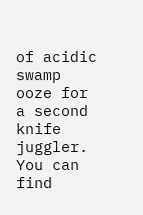of acidic swamp ooze for a second knife juggler. You can find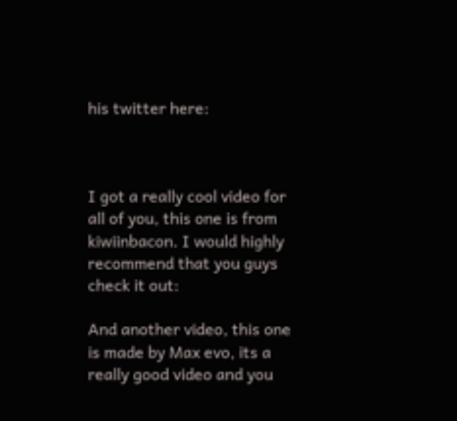his twitter here:



I got a really cool video for all of you, this one is from kiwiinbacon. I would highly recommend that you guys check it out:

And another video, this one is made by Max evo, its a really good video and you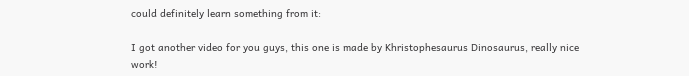could definitely learn something from it:

I got another video for you guys, this one is made by Khristophesaurus Dinosaurus, really nice work!